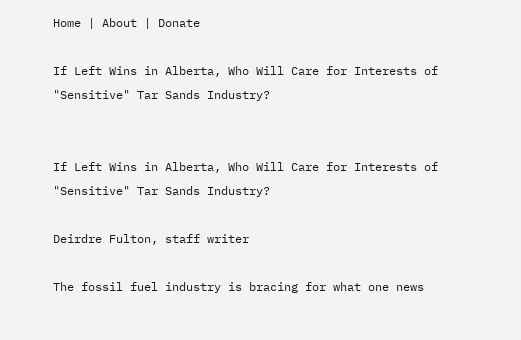Home | About | Donate

If Left Wins in Alberta, Who Will Care for Interests of "Sensitive" Tar Sands Industry?


If Left Wins in Alberta, Who Will Care for Interests of "Sensitive" Tar Sands Industry?

Deirdre Fulton, staff writer

The fossil fuel industry is bracing for what one news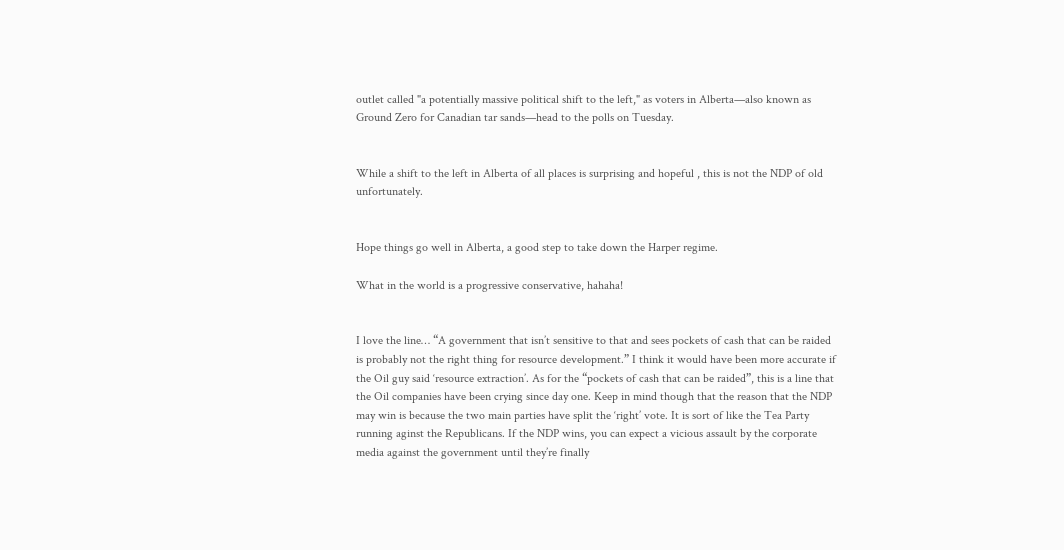outlet called "a potentially massive political shift to the left," as voters in Alberta—also known as Ground Zero for Canadian tar sands—head to the polls on Tuesday.


While a shift to the left in Alberta of all places is surprising and hopeful , this is not the NDP of old unfortunately.


Hope things go well in Alberta, a good step to take down the Harper regime.

What in the world is a progressive conservative, hahaha!


I love the line… “A government that isn’t sensitive to that and sees pockets of cash that can be raided is probably not the right thing for resource development.” I think it would have been more accurate if the Oil guy said ‘resource extraction’. As for the “pockets of cash that can be raided”, this is a line that the Oil companies have been crying since day one. Keep in mind though that the reason that the NDP may win is because the two main parties have split the ‘right’ vote. It is sort of like the Tea Party running aginst the Republicans. If the NDP wins, you can expect a vicious assault by the corporate media against the government until they’re finally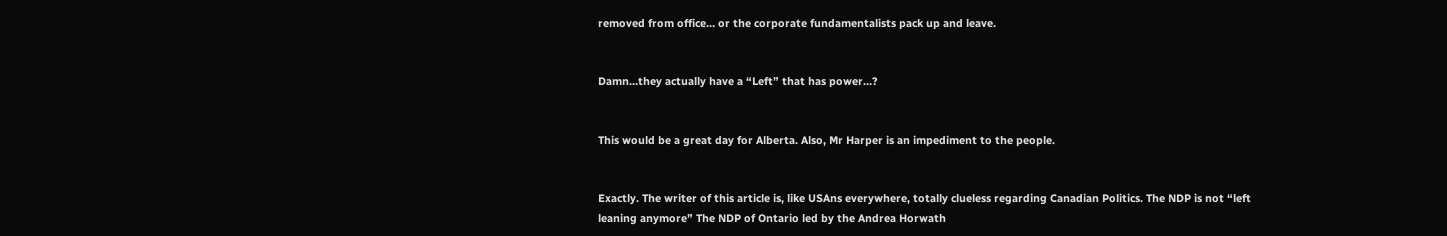removed from office… or the corporate fundamentalists pack up and leave.


Damn…they actually have a “Left” that has power…?


This would be a great day for Alberta. Also, Mr Harper is an impediment to the people.


Exactly. The writer of this article is, like USAns everywhere, totally clueless regarding Canadian Politics. The NDP is not “left leaning anymore” The NDP of Ontario led by the Andrea Horwath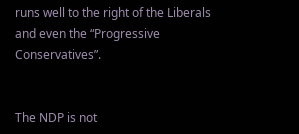runs well to the right of the Liberals and even the “Progressive Conservatives”.


The NDP is not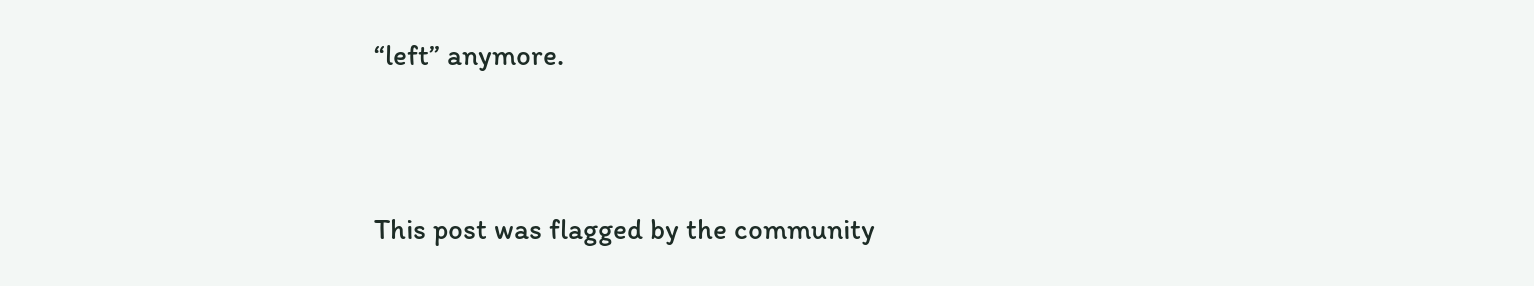“left” anymore.


This post was flagged by the community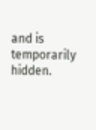and is temporarily hidden.